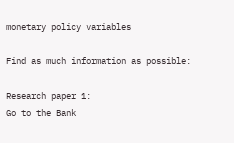monetary policy variables

Find as much information as possible:

Research paper 1:
Go to the Bank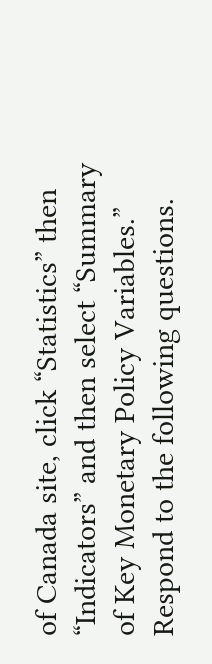of Canada site, click “Statistics” then “Indicators” and then select “Summary of Key Monetary Policy Variables.” Respond to the following questions.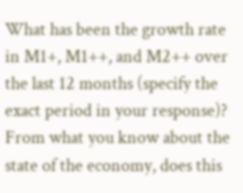What has been the growth rate in M1+, M1++, and M2++ over the last 12 months (specify the exact period in your response)? From what you know about the state of the economy, does this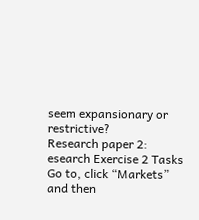seem expansionary or restrictive?
Research paper 2:
esearch Exercise 2 Tasks
Go to, click “Markets” and then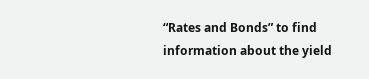“Rates and Bonds” to find information about the yield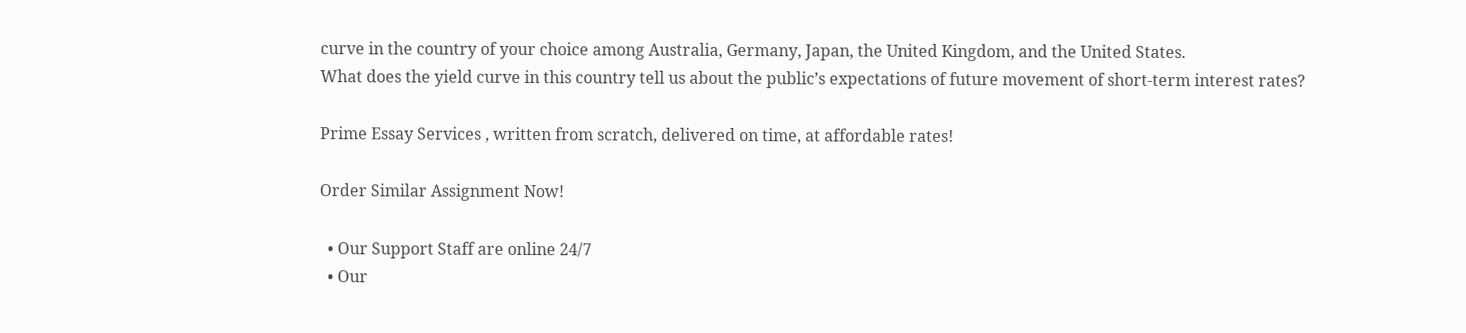curve in the country of your choice among Australia, Germany, Japan, the United Kingdom, and the United States.
What does the yield curve in this country tell us about the public’s expectations of future movement of short-term interest rates?

Prime Essay Services , written from scratch, delivered on time, at affordable rates!

Order Similar Assignment Now!

  • Our Support Staff are online 24/7
  • Our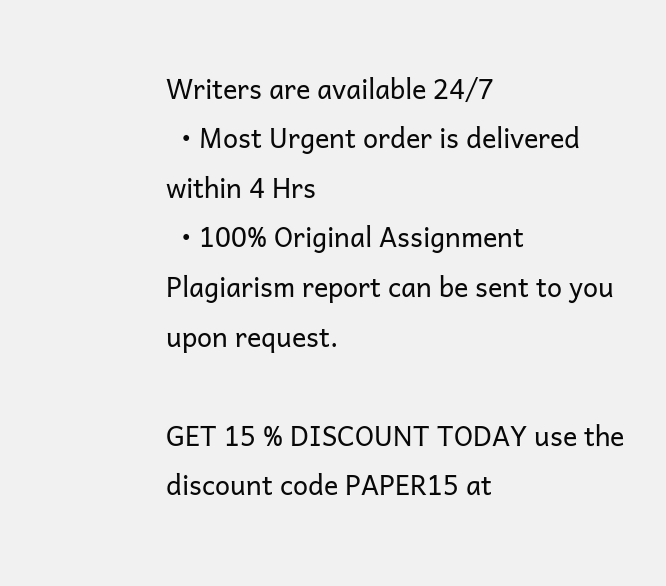Writers are available 24/7
  • Most Urgent order is delivered within 4 Hrs
  • 100% Original Assignment Plagiarism report can be sent to you upon request.

GET 15 % DISCOUNT TODAY use the discount code PAPER15 at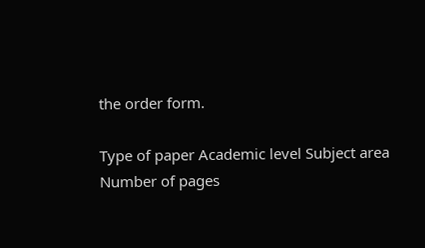the order form.

Type of paper Academic level Subject area
Number of pages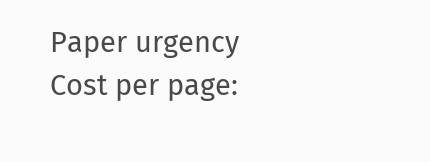Paper urgency Cost per page: